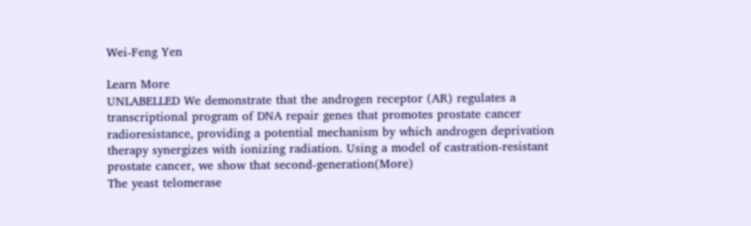Wei-Feng Yen

Learn More
UNLABELLED We demonstrate that the androgen receptor (AR) regulates a transcriptional program of DNA repair genes that promotes prostate cancer radioresistance, providing a potential mechanism by which androgen deprivation therapy synergizes with ionizing radiation. Using a model of castration-resistant prostate cancer, we show that second-generation(More)
The yeast telomerase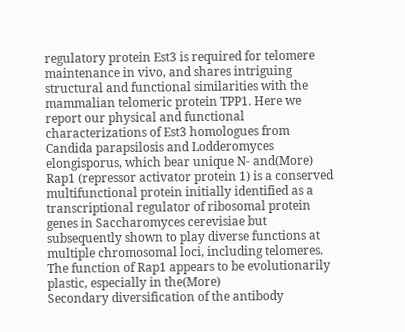regulatory protein Est3 is required for telomere maintenance in vivo, and shares intriguing structural and functional similarities with the mammalian telomeric protein TPP1. Here we report our physical and functional characterizations of Est3 homologues from Candida parapsilosis and Lodderomyces elongisporus, which bear unique N- and(More)
Rap1 (repressor activator protein 1) is a conserved multifunctional protein initially identified as a transcriptional regulator of ribosomal protein genes in Saccharomyces cerevisiae but subsequently shown to play diverse functions at multiple chromosomal loci, including telomeres. The function of Rap1 appears to be evolutionarily plastic, especially in the(More)
Secondary diversification of the antibody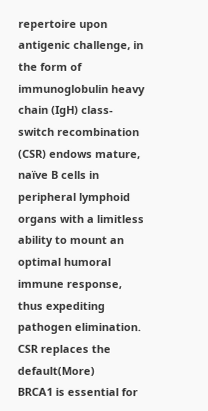repertoire upon antigenic challenge, in the form of immunoglobulin heavy chain (IgH) class-switch recombination (CSR) endows mature, naïve B cells in peripheral lymphoid organs with a limitless ability to mount an optimal humoral immune response, thus expediting pathogen elimination. CSR replaces the default(More)
BRCA1 is essential for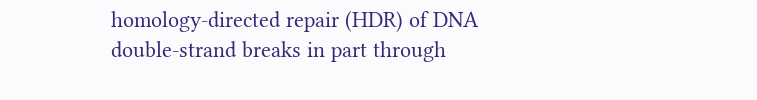homology-directed repair (HDR) of DNA double-strand breaks in part through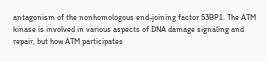antagonism of the nonhomologous end-joining factor 53BP1. The ATM kinase is involved in various aspects of DNA damage signaling and repair, but how ATM participates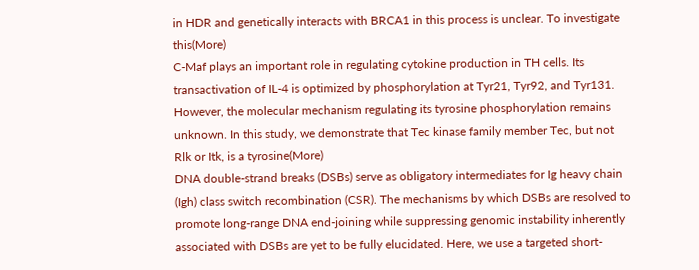in HDR and genetically interacts with BRCA1 in this process is unclear. To investigate this(More)
C-Maf plays an important role in regulating cytokine production in TH cells. Its transactivation of IL-4 is optimized by phosphorylation at Tyr21, Tyr92, and Tyr131. However, the molecular mechanism regulating its tyrosine phosphorylation remains unknown. In this study, we demonstrate that Tec kinase family member Tec, but not Rlk or Itk, is a tyrosine(More)
DNA double-strand breaks (DSBs) serve as obligatory intermediates for Ig heavy chain (Igh) class switch recombination (CSR). The mechanisms by which DSBs are resolved to promote long-range DNA end-joining while suppressing genomic instability inherently associated with DSBs are yet to be fully elucidated. Here, we use a targeted short-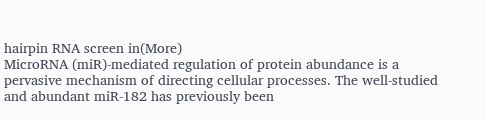hairpin RNA screen in(More)
MicroRNA (miR)-mediated regulation of protein abundance is a pervasive mechanism of directing cellular processes. The well-studied and abundant miR-182 has previously been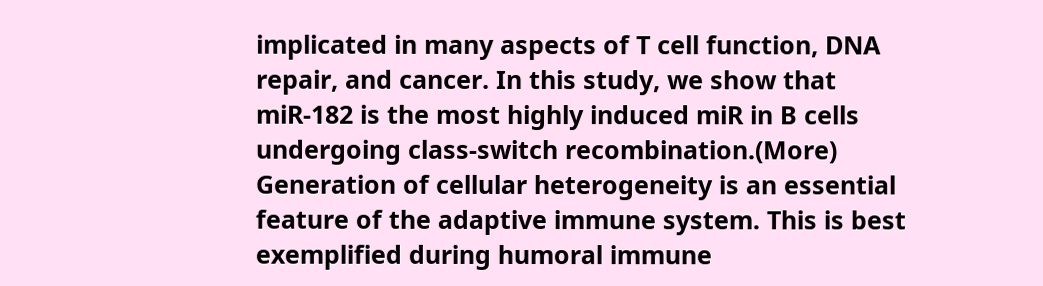implicated in many aspects of T cell function, DNA repair, and cancer. In this study, we show that miR-182 is the most highly induced miR in B cells undergoing class-switch recombination.(More)
Generation of cellular heterogeneity is an essential feature of the adaptive immune system. This is best exemplified during humoral immune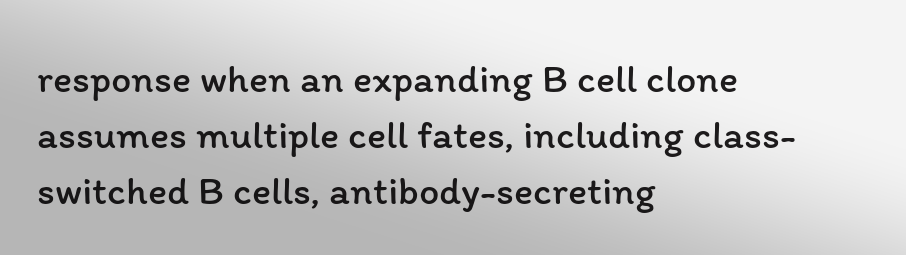response when an expanding B cell clone assumes multiple cell fates, including class-switched B cells, antibody-secreting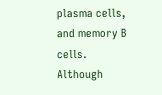plasma cells, and memory B cells. Although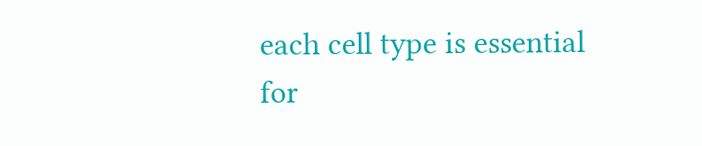each cell type is essential for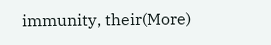immunity, their(More)